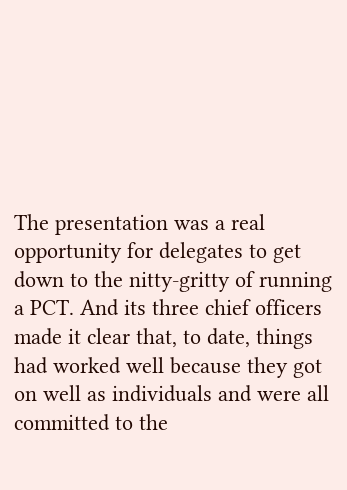The presentation was a real opportunity for delegates to get down to the nitty-gritty of running a PCT. And its three chief officers made it clear that, to date, things had worked well because they got on well as individuals and were all committed to the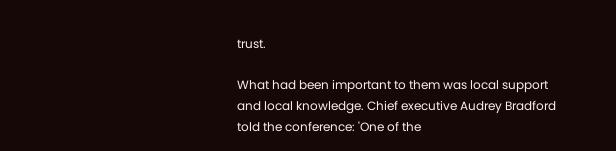trust.

What had been important to them was local support and local knowledge. Chief executive Audrey Bradford told the conference: 'One of the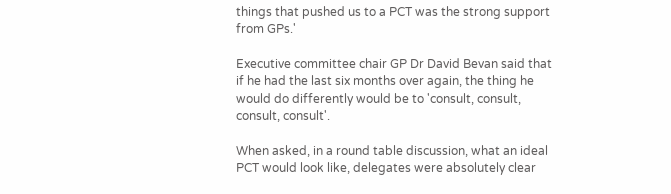things that pushed us to a PCT was the strong support from GPs.'

Executive committee chair GP Dr David Bevan said that if he had the last six months over again, the thing he would do differently would be to 'consult, consult, consult, consult'.

When asked, in a round table discussion, what an ideal PCT would look like, delegates were absolutely clear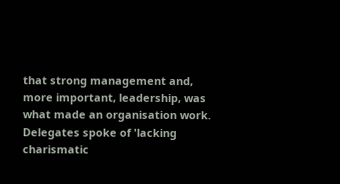that strong management and, more important, leadership, was what made an organisation work. Delegates spoke of 'lacking charismatic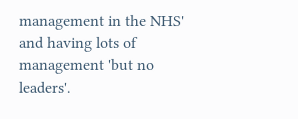management in the NHS' and having lots of management 'but no leaders'.